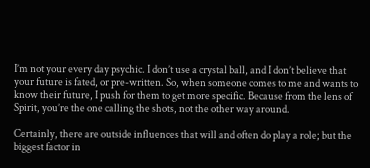I’m not your every day psychic. I don’t use a crystal ball, and I don’t believe that your future is fated, or pre-written. So, when someone comes to me and wants to know their future, I push for them to get more specific. Because from the lens of Spirit, you’re the one calling the shots, not the other way around.

Certainly, there are outside influences that will and often do play a role; but the biggest factor in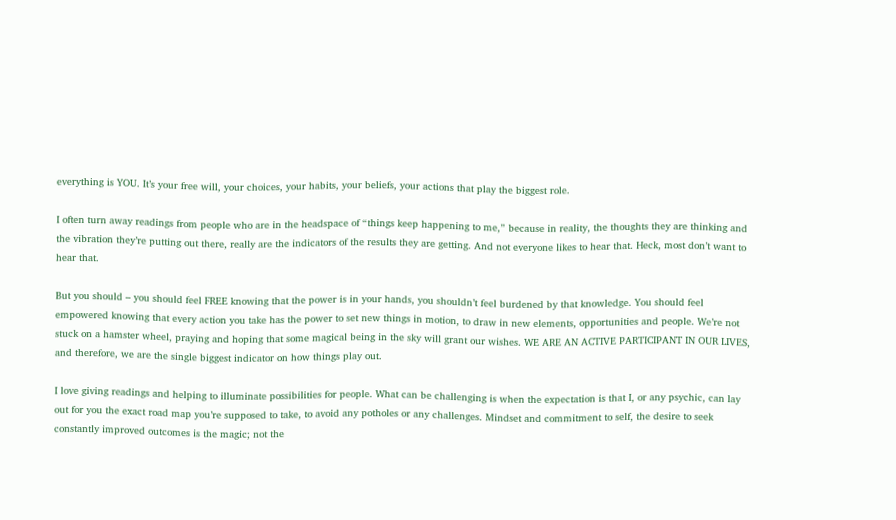everything is YOU. It’s your free will, your choices, your habits, your beliefs, your actions that play the biggest role.

I often turn away readings from people who are in the headspace of “things keep happening to me,” because in reality, the thoughts they are thinking and the vibration they’re putting out there, really are the indicators of the results they are getting. And not everyone likes to hear that. Heck, most don’t want to hear that.

But you should – you should feel FREE knowing that the power is in your hands, you shouldn’t feel burdened by that knowledge. You should feel empowered knowing that every action you take has the power to set new things in motion, to draw in new elements, opportunities and people. We’re not stuck on a hamster wheel, praying and hoping that some magical being in the sky will grant our wishes. WE ARE AN ACTIVE PARTICIPANT IN OUR LIVES, and therefore, we are the single biggest indicator on how things play out.

I love giving readings and helping to illuminate possibilities for people. What can be challenging is when the expectation is that I, or any psychic, can lay out for you the exact road map you’re supposed to take, to avoid any potholes or any challenges. Mindset and commitment to self, the desire to seek constantly improved outcomes is the magic; not the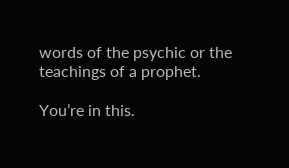words of the psychic or the teachings of a prophet.

You’re in this.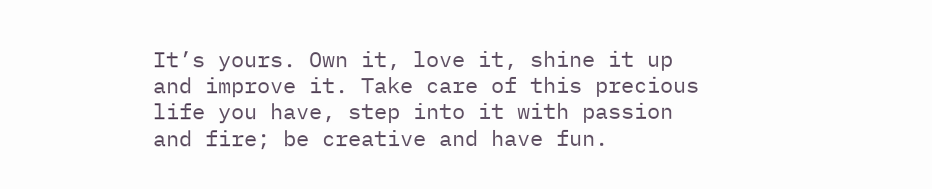It’s yours. Own it, love it, shine it up and improve it. Take care of this precious life you have, step into it with passion and fire; be creative and have fun.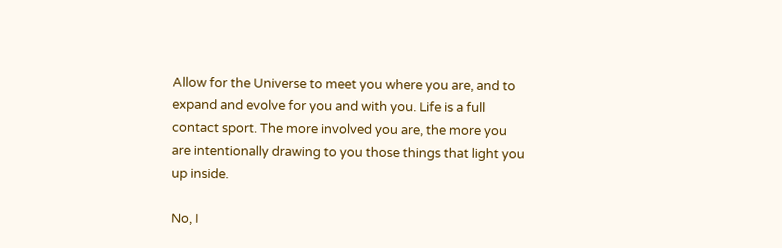Allow for the Universe to meet you where you are, and to expand and evolve for you and with you. Life is a full contact sport. The more involved you are, the more you are intentionally drawing to you those things that light you up inside.

No, I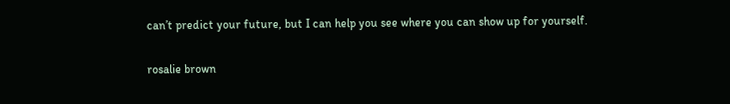can’t predict your future, but I can help you see where you can show up for yourself.

rosalie brown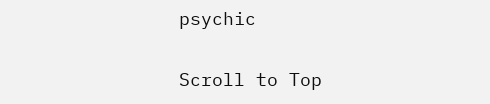psychic

Scroll to Top